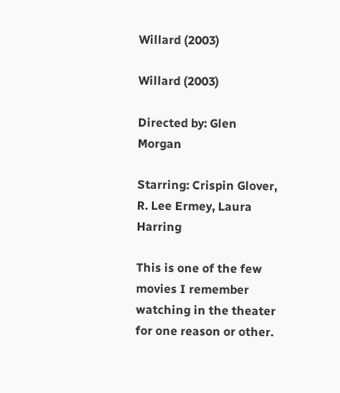Willard (2003)

Willard (2003)

Directed by: Glen Morgan

Starring: Crispin Glover, R. Lee Ermey, Laura Harring

This is one of the few movies I remember watching in the theater for one reason or other.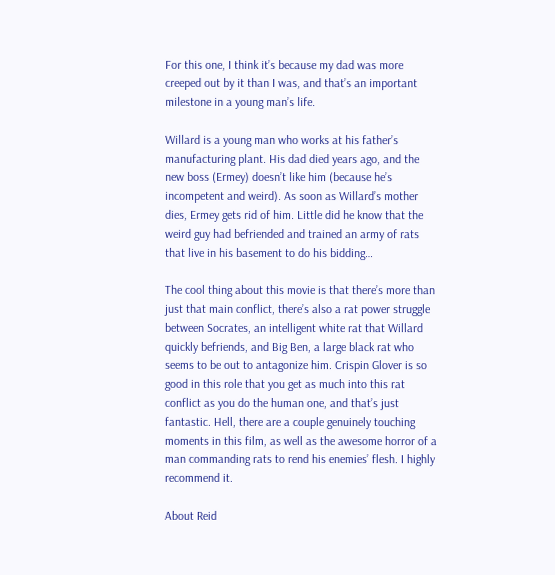For this one, I think it’s because my dad was more creeped out by it than I was, and that’s an important milestone in a young man’s life.

Willard is a young man who works at his father’s manufacturing plant. His dad died years ago, and the new boss (Ermey) doesn’t like him (because he’s incompetent and weird). As soon as Willard’s mother dies, Ermey gets rid of him. Little did he know that the weird guy had befriended and trained an army of rats that live in his basement to do his bidding…

The cool thing about this movie is that there’s more than just that main conflict, there’s also a rat power struggle between Socrates, an intelligent white rat that Willard quickly befriends, and Big Ben, a large black rat who seems to be out to antagonize him. Crispin Glover is so good in this role that you get as much into this rat conflict as you do the human one, and that’s just fantastic. Hell, there are a couple genuinely touching moments in this film, as well as the awesome horror of a man commanding rats to rend his enemies’ flesh. I highly recommend it.

About Reid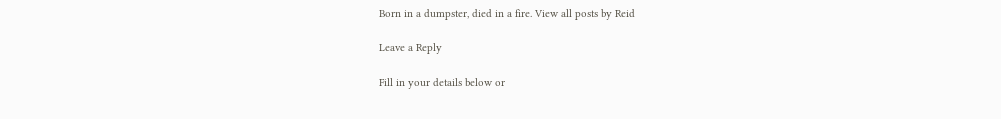Born in a dumpster, died in a fire. View all posts by Reid

Leave a Reply

Fill in your details below or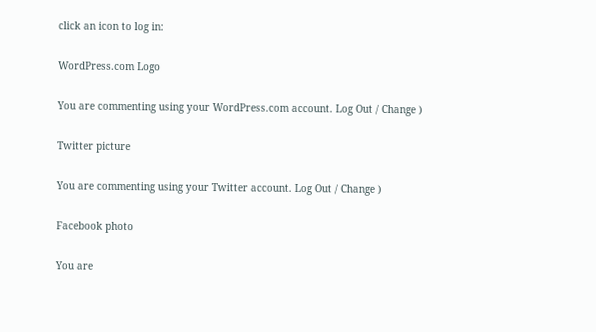click an icon to log in:

WordPress.com Logo

You are commenting using your WordPress.com account. Log Out / Change )

Twitter picture

You are commenting using your Twitter account. Log Out / Change )

Facebook photo

You are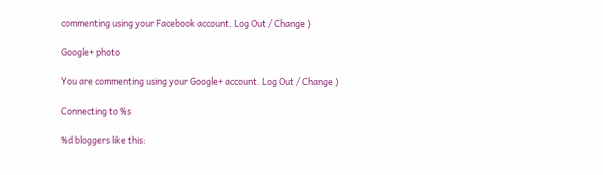commenting using your Facebook account. Log Out / Change )

Google+ photo

You are commenting using your Google+ account. Log Out / Change )

Connecting to %s

%d bloggers like this: